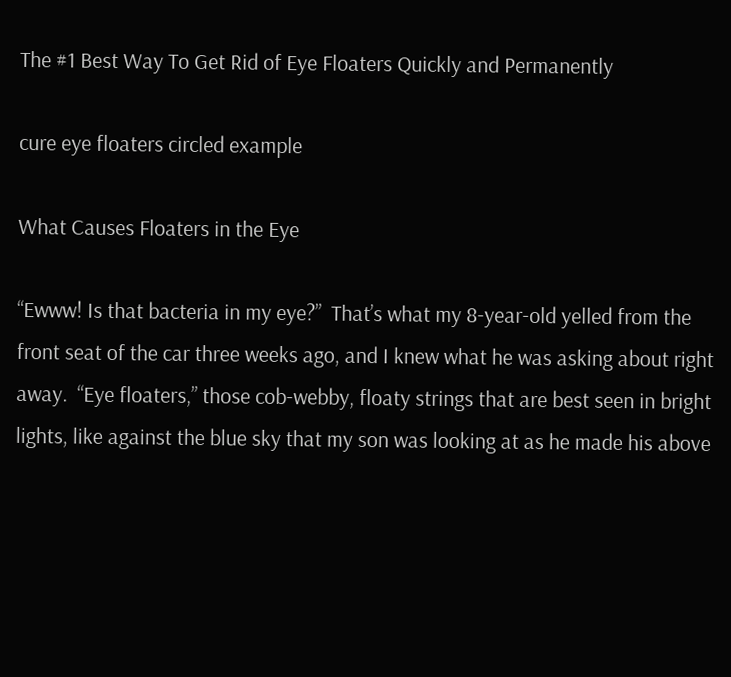The #1 Best Way To Get Rid of Eye Floaters Quickly and Permanently

cure eye floaters circled example

What Causes Floaters in the Eye

“Ewww! Is that bacteria in my eye?”  That’s what my 8-year-old yelled from the front seat of the car three weeks ago, and I knew what he was asking about right away.  “Eye floaters,” those cob-webby, floaty strings that are best seen in bright lights, like against the blue sky that my son was looking at as he made his above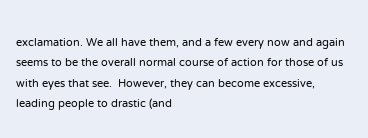exclamation. We all have them, and a few every now and again seems to be the overall normal course of action for those of us with eyes that see.  However, they can become excessive, leading people to drastic (and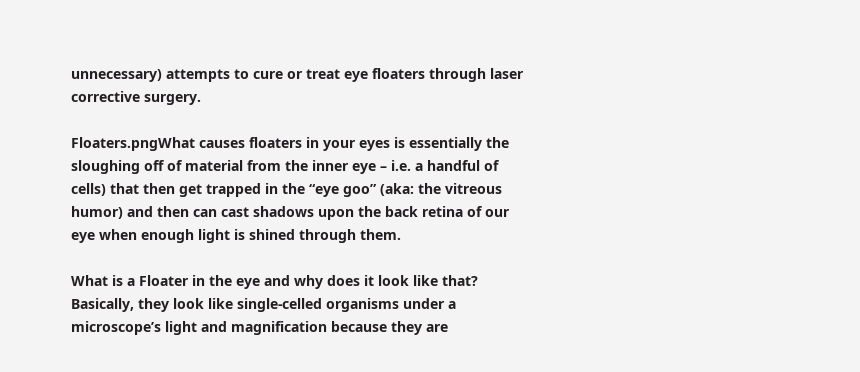unnecessary) attempts to cure or treat eye floaters through laser corrective surgery.

Floaters.pngWhat causes floaters in your eyes is essentially the sloughing off of material from the inner eye – i.e. a handful of cells) that then get trapped in the “eye goo” (aka: the vitreous humor) and then can cast shadows upon the back retina of our eye when enough light is shined through them.

What is a Floater in the eye and why does it look like that? Basically, they look like single-celled organisms under a microscope’s light and magnification because they are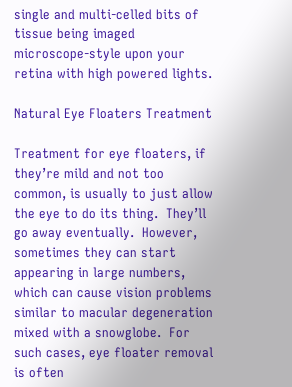single and multi-celled bits of tissue being imaged microscope-style upon your retina with high powered lights.

Natural Eye Floaters Treatment

Treatment for eye floaters, if they’re mild and not too common, is usually to just allow the eye to do its thing.  They’ll go away eventually.  However, sometimes they can start appearing in large numbers, which can cause vision problems similar to macular degeneration mixed with a snowglobe.  For such cases, eye floater removal is often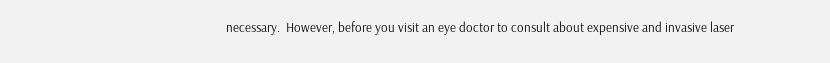necessary.  However, before you visit an eye doctor to consult about expensive and invasive laser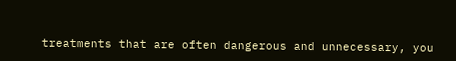treatments that are often dangerous and unnecessary, you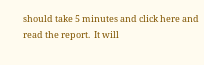should take 5 minutes and click here and read the report.  It will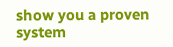show you a proven system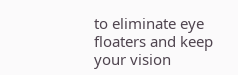to eliminate eye floaters and keep your vision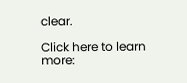clear.

Click here to learn more: